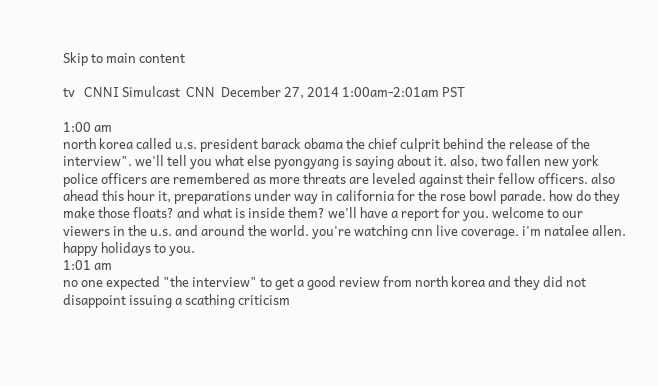Skip to main content

tv   CNNI Simulcast  CNN  December 27, 2014 1:00am-2:01am PST

1:00 am
north korea called u.s. president barack obama the chief culprit behind the release of the interview". we'll tell you what else pyongyang is saying about it. also, two fallen new york police officers are remembered as more threats are leveled against their fellow officers. also ahead this hour it, preparations under way in california for the rose bowl parade. how do they make those floats? and what is inside them? we'll have a report for you. welcome to our viewers in the u.s. and around the world. you're watching cnn live coverage. i'm natalee allen. happy holidays to you.
1:01 am
no one expected "the interview" to get a good review from north korea and they did not disappoint issuing a scathing criticism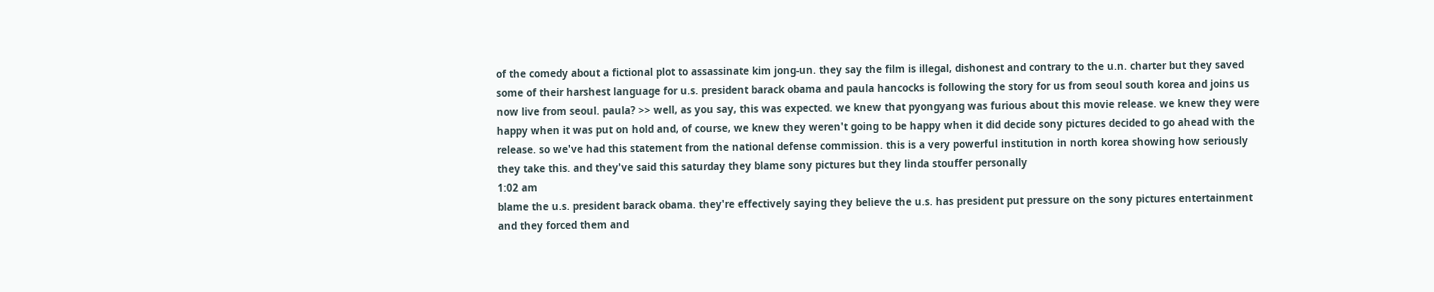of the comedy about a fictional plot to assassinate kim jong-un. they say the film is illegal, dishonest and contrary to the u.n. charter but they saved some of their harshest language for u.s. president barack obama and paula hancocks is following the story for us from seoul south korea and joins us now live from seoul. paula? >> well, as you say, this was expected. we knew that pyongyang was furious about this movie release. we knew they were happy when it was put on hold and, of course, we knew they weren't going to be happy when it did decide sony pictures decided to go ahead with the release. so we've had this statement from the national defense commission. this is a very powerful institution in north korea showing how seriously they take this. and they've said this saturday they blame sony pictures but they linda stouffer personally
1:02 am
blame the u.s. president barack obama. they're effectively saying they believe the u.s. has president put pressure on the sony pictures entertainment and they forced them and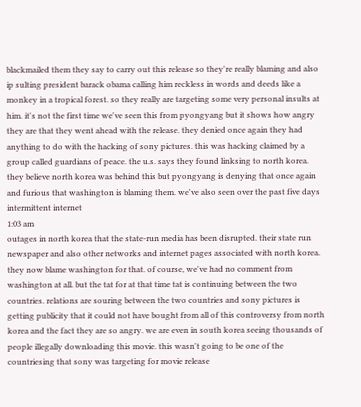blackmailed them they say to carry out this release so they're really blaming and also ip sulting president barack obama calling him reckless in words and deeds like a monkey in a tropical forest. so they really are targeting some very personal insults at him. it's not the first time we've seen this from pyongyang but it shows how angry they are that they went ahead with the release. they denied once again they had anything to do with the hacking of sony pictures. this was hacking claimed by a group called guardians of peace. the u.s. says they found linksing to north korea. they believe north korea was behind this but pyongyang is denying that once again and furious that washington is blaming them. we've also seen over the past five days intermittent internet
1:03 am
outages in north korea that the state-run media has been disrupted. their state run newspaper and also other networks and internet pages associated with north korea. they now blame washington for that. of course, we've had no comment from washington at all. but the tat for at that time tat is continuing between the two countries. relations are souring between the two countries and sony pictures is getting publicity that it could not have bought from all of this controversy from north korea and the fact they are so angry. we are even in south korea seeing thousands of people illegally downloading this movie. this wasn't going to be one of the countriesing that sony was targeting for movie release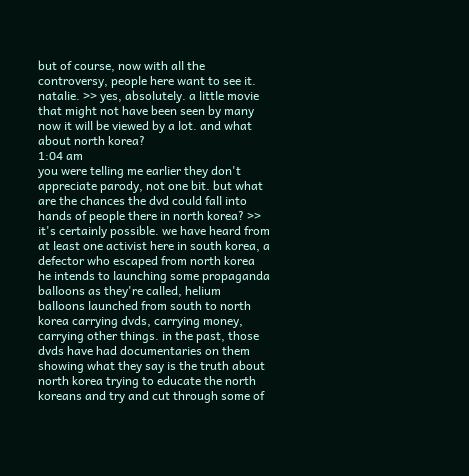but of course, now with all the controversy, people here want to see it. natalie. >> yes, absolutely. a little movie that might not have been seen by many now it will be viewed by a lot. and what about north korea?
1:04 am
you were telling me earlier they don't appreciate parody, not one bit. but what are the chances the dvd could fall into hands of people there in north korea? >> it's certainly possible. we have heard from at least one activist here in south korea, a defector who escaped from north korea he intends to launching some propaganda balloons as they're called, helium balloons launched from south to north korea carrying dvds, carrying money, carrying other things. in the past, those dvds have had documentaries on them showing what they say is the truth about north korea trying to educate the north koreans and try and cut through some of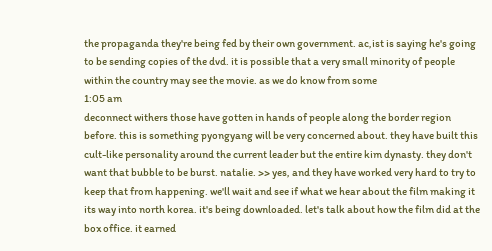the propaganda they're being fed by their own government. ac,ist is saying he's going to be sending copies of the dvd. it is possible that a very small minority of people within the country may see the movie. as we do know from some
1:05 am
deconnect withers those have gotten in hands of people along the border region before. this is something pyongyang will be very concerned about. they have built this cult-like personality around the current leader but the entire kim dynasty. they don't want that bubble to be burst. natalie. >> yes, and they have worked very hard to try to keep that from happening. we'll wait and see if what we hear about the film making it its way into north korea. it's being downloaded. let's talk about how the film did at the box office. it earned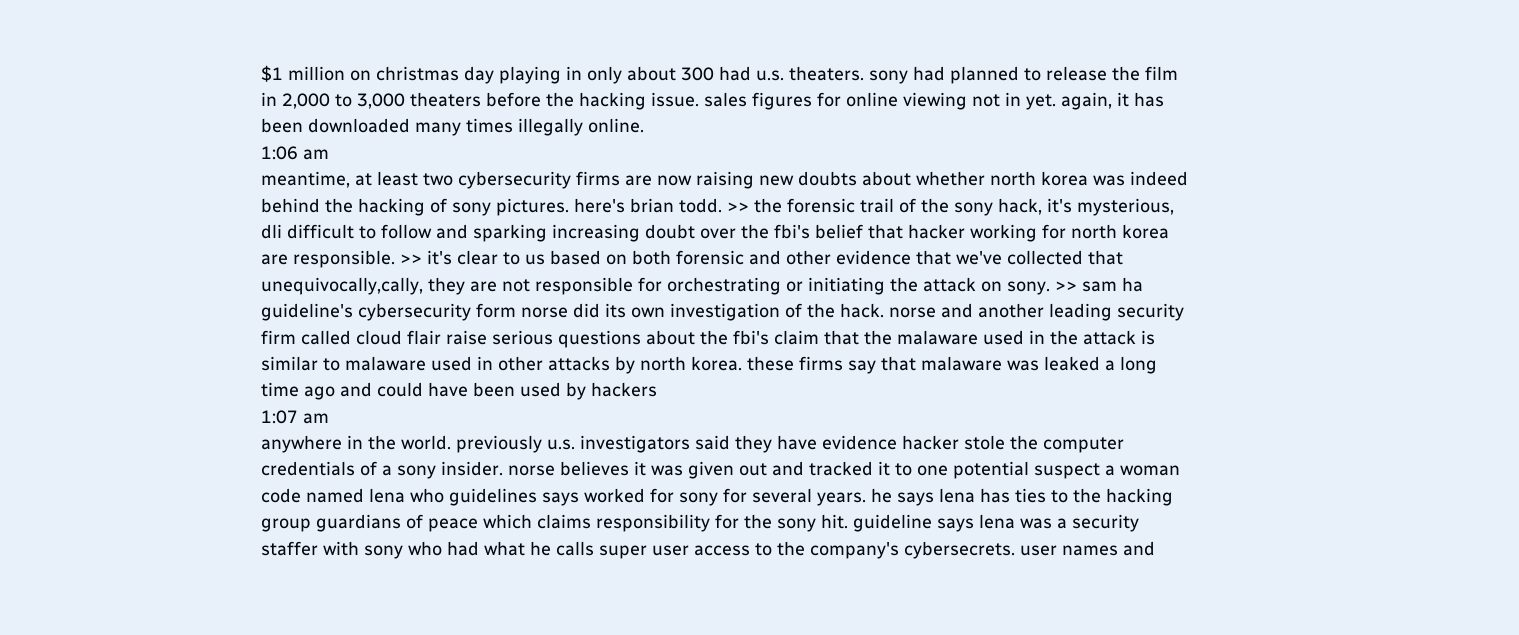$1 million on christmas day playing in only about 300 had u.s. theaters. sony had planned to release the film in 2,000 to 3,000 theaters before the hacking issue. sales figures for online viewing not in yet. again, it has been downloaded many times illegally online.
1:06 am
meantime, at least two cybersecurity firms are now raising new doubts about whether north korea was indeed behind the hacking of sony pictures. here's brian todd. >> the forensic trail of the sony hack, it's mysterious, dli difficult to follow and sparking increasing doubt over the fbi's belief that hacker working for north korea are responsible. >> it's clear to us based on both forensic and other evidence that we've collected that unequivocally,cally, they are not responsible for orchestrating or initiating the attack on sony. >> sam ha guideline's cybersecurity form norse did its own investigation of the hack. norse and another leading security firm called cloud flair raise serious questions about the fbi's claim that the malaware used in the attack is similar to malaware used in other attacks by north korea. these firms say that malaware was leaked a long time ago and could have been used by hackers
1:07 am
anywhere in the world. previously u.s. investigators said they have evidence hacker stole the computer credentials of a sony insider. norse believes it was given out and tracked it to one potential suspect a woman code named lena who guidelines says worked for sony for several years. he says lena has ties to the hacking group guardians of peace which claims responsibility for the sony hit. guideline says lena was a security staffer with sony who had what he calls super user access to the company's cybersecrets. user names and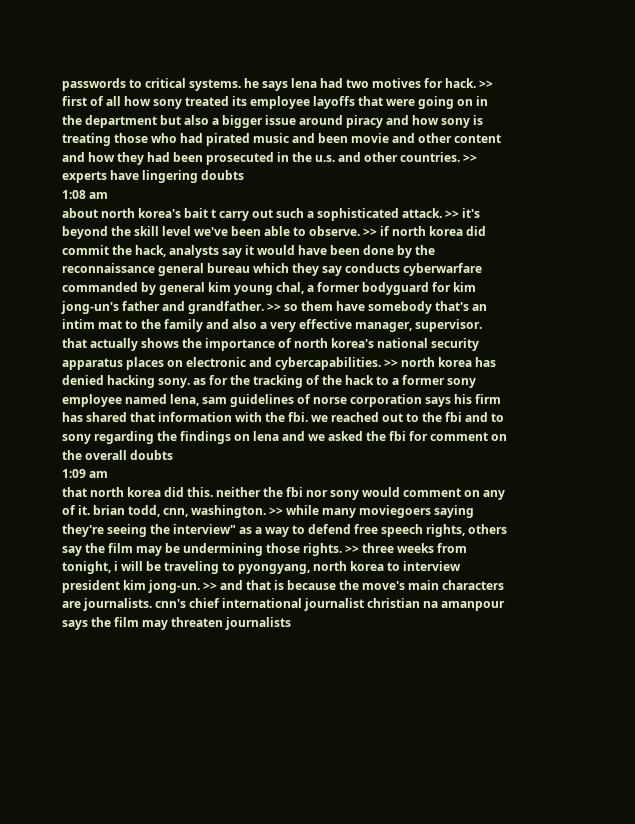passwords to critical systems. he says lena had two motives for hack. >> first of all how sony treated its employee layoffs that were going on in the department but also a bigger issue around piracy and how sony is treating those who had pirated music and been movie and other content and how they had been prosecuted in the u.s. and other countries. >> experts have lingering doubts
1:08 am
about north korea's bait t carry out such a sophisticated attack. >> it's beyond the skill level we've been able to observe. >> if north korea did commit the hack, analysts say it would have been done by the reconnaissance general bureau which they say conducts cyberwarfare commanded by general kim young chal, a former bodyguard for kim jong-un's father and grandfather. >> so them have somebody that's an intim mat to the family and also a very effective manager, supervisor. that actually shows the importance of north korea's national security apparatus places on electronic and cybercapabilities. >> north korea has denied hacking sony. as for the tracking of the hack to a former sony employee named lena, sam guidelines of norse corporation says his firm has shared that information with the fbi. we reached out to the fbi and to sony regarding the findings on lena and we asked the fbi for comment on the overall doubts
1:09 am
that north korea did this. neither the fbi nor sony would comment on any of it. brian todd, cnn, washington. >> while many moviegoers saying they're seeing the interview" as a way to defend free speech rights, others say the film may be undermining those rights. >> three weeks from tonight, i will be traveling to pyongyang, north korea to interview president kim jong-un. >> and that is because the move's main characters are journalists. cnn's chief international journalist christian na amanpour says the film may threaten journalists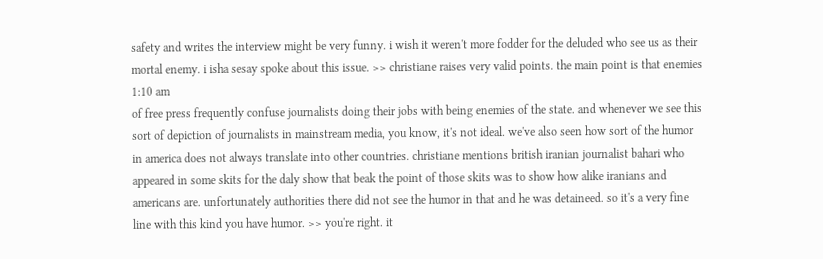safety and writes the interview might be very funny. i wish it weren't more fodder for the deluded who see us as their mortal enemy. i isha sesay spoke about this issue. >> christiane raises very valid points. the main point is that enemies
1:10 am
of free press frequently confuse journalists doing their jobs with being enemies of the state. and whenever we see this sort of depiction of journalists in mainstream media, you know, it's not ideal. we've also seen how sort of the humor in america does not always translate into other countries. christiane mentions british iranian journalist bahari who appeared in some skits for the daly show that beak the point of those skits was to show how alike iranians and americans are. unfortunately authorities there did not see the humor in that and he was detaineed. so it's a very fine line with this kind you have humor. >> you're right. it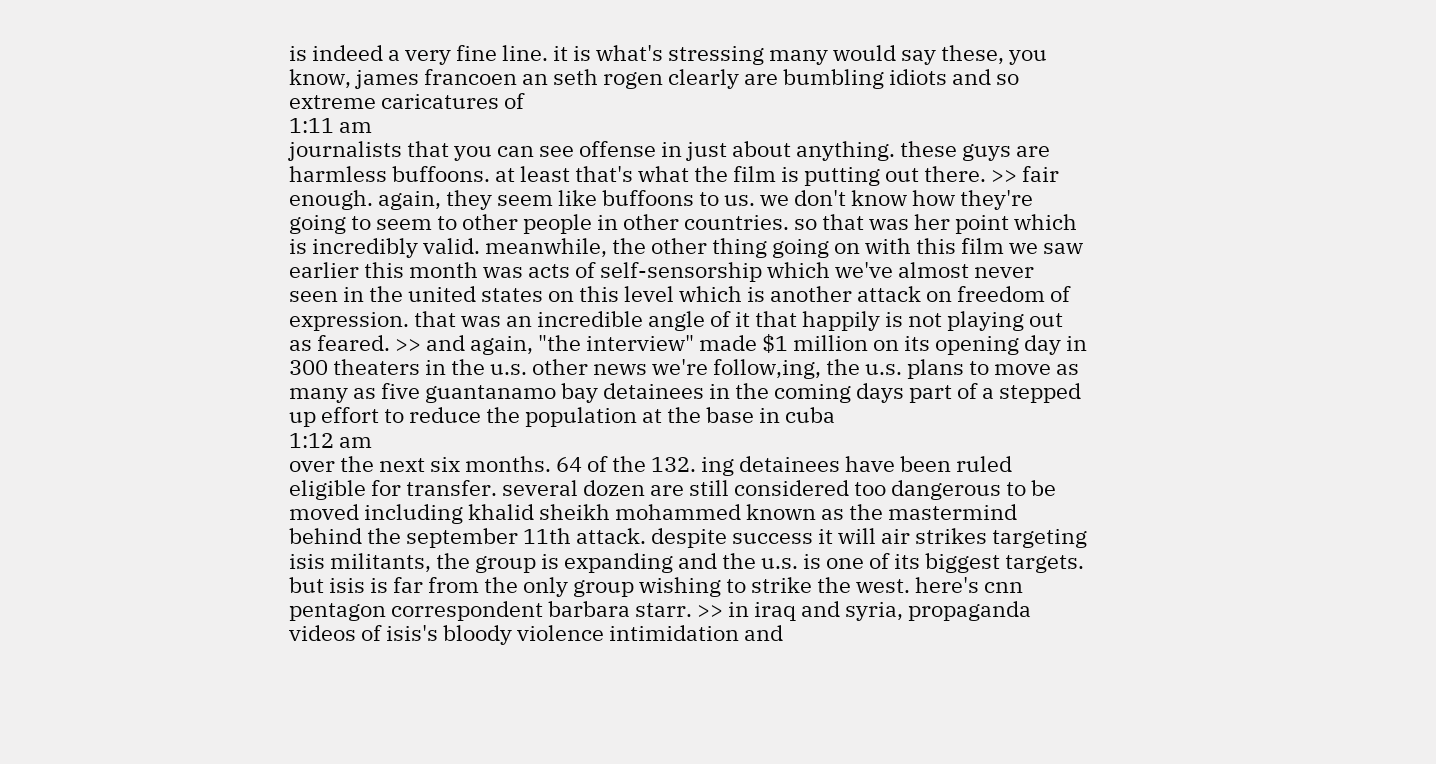is indeed a very fine line. it is what's stressing many would say these, you know, james francoen an seth rogen clearly are bumbling idiots and so extreme caricatures of
1:11 am
journalists that you can see offense in just about anything. these guys are harmless buffoons. at least that's what the film is putting out there. >> fair enough. again, they seem like buffoons to us. we don't know how they're going to seem to other people in other countries. so that was her point which is incredibly valid. meanwhile, the other thing going on with this film we saw earlier this month was acts of self-sensorship which we've almost never seen in the united states on this level which is another attack on freedom of expression. that was an incredible angle of it that happily is not playing out as feared. >> and again, "the interview" made $1 million on its opening day in 300 theaters in the u.s. other news we're follow,ing, the u.s. plans to move as many as five guantanamo bay detainees in the coming days part of a stepped up effort to reduce the population at the base in cuba
1:12 am
over the next six months. 64 of the 132. ing detainees have been ruled eligible for transfer. several dozen are still considered too dangerous to be moved including khalid sheikh mohammed known as the mastermind behind the september 11th attack. despite success it will air strikes targeting isis militants, the group is expanding and the u.s. is one of its biggest targets. but isis is far from the only group wishing to strike the west. here's cnn pentagon correspondent barbara starr. >> in iraq and syria, propaganda videos of isis's bloody violence intimidation and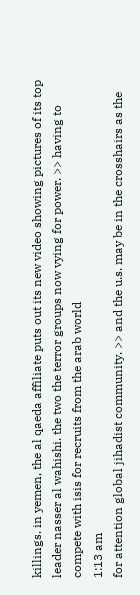killings. in yemen, the al qaeda affiliate puts out its new video showing pictures of its top leader nasser al wahishi. the two the terror groups now vying for power. >> having to compete with isis for recruits from the arab world
1:13 am
for attention global jihadist community. >> and the u.s. may be in the crosshairs as the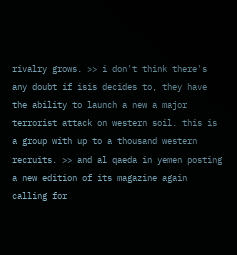rivalry grows. >> i don't think there's any doubt if isis decides to, they have the ability to launch a new a major terrorist attack on western soil. this is a group with up to a thousand western recruits. >> and al qaeda in yemen posting a new edition of its magazine again calling for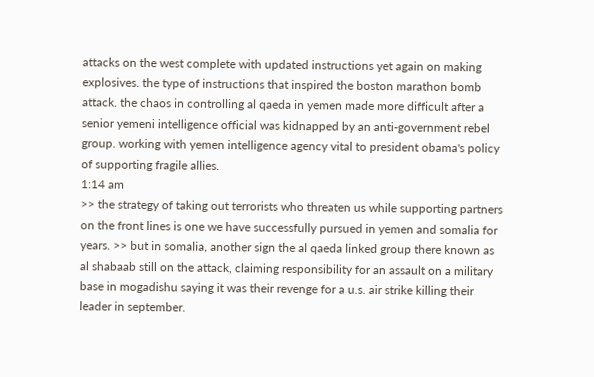attacks on the west complete with updated instructions yet again on making explosives. the type of instructions that inspired the boston marathon bomb attack. the chaos in controlling al qaeda in yemen made more difficult after a senior yemeni intelligence official was kidnapped by an anti-government rebel group. working with yemen intelligence agency vital to president obama's policy of supporting fragile allies.
1:14 am
>> the strategy of taking out terrorists who threaten us while supporting partners on the front lines is one we have successfully pursued in yemen and somalia for years. >> but in somalia, another sign the al qaeda linked group there known as al shabaab still on the attack, claiming responsibility for an assault on a military base in mogadishu saying it was their revenge for a u.s. air strike killing their leader in september.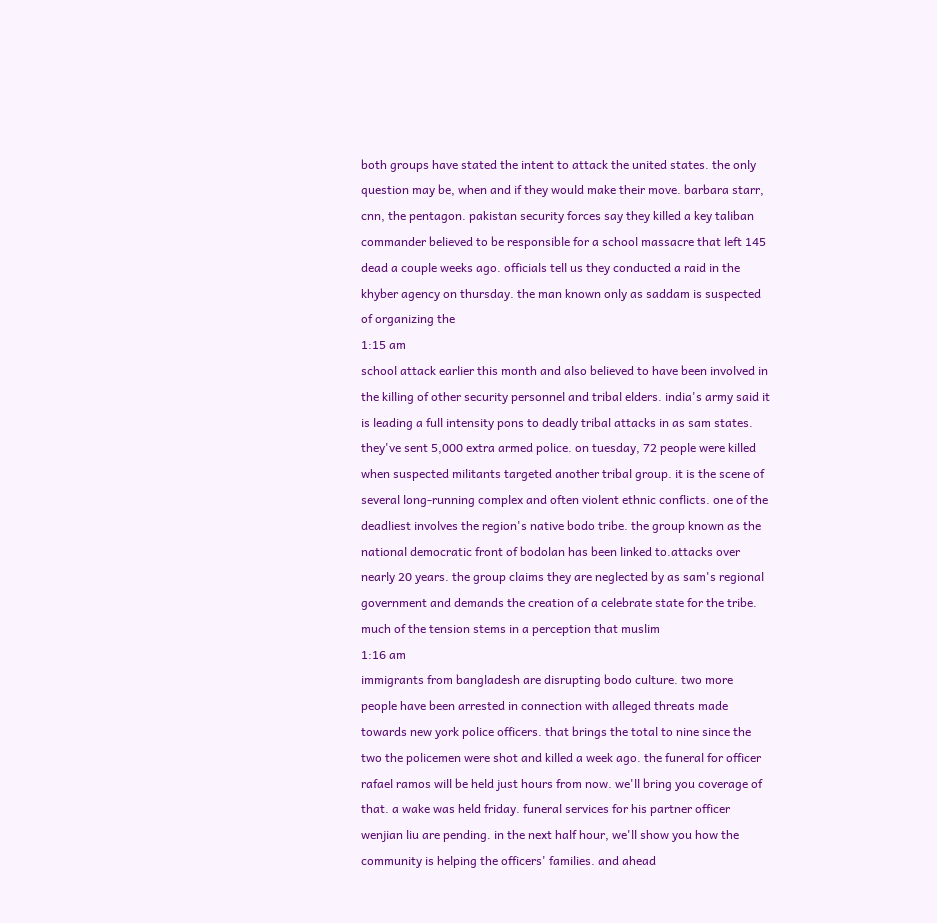both groups have stated the intent to attack the united states. the only question may be, when and if they would make their move. barbara starr, cnn, the pentagon. pakistan security forces say they killed a key taliban commander believed to be responsible for a school massacre that left 145 dead a couple weeks ago. officials tell us they conducted a raid in the khyber agency on thursday. the man known only as saddam is suspected of organizing the
1:15 am
school attack earlier this month and also believed to have been involved in the killing of other security personnel and tribal elders. india's army said it is leading a full intensity pons to deadly tribal attacks in as sam states. they've sent 5,000 extra armed police. on tuesday, 72 people were killed when suspected militants targeted another tribal group. it is the scene of several long-running complex and often violent ethnic conflicts. one of the deadliest involves the region's native bodo tribe. the group known as the national democratic front of bodolan has been linked to.attacks over nearly 20 years. the group claims they are neglected by as sam's regional government and demands the creation of a celebrate state for the tribe. much of the tension stems in a perception that muslim
1:16 am
immigrants from bangladesh are disrupting bodo culture. two more people have been arrested in connection with alleged threats made towards new york police officers. that brings the total to nine since the two the policemen were shot and killed a week ago. the funeral for officer rafael ramos will be held just hours from now. we'll bring you coverage of that. a wake was held friday. funeral services for his partner officer wenjian liu are pending. in the next half hour, we'll show you how the community is helping the officers' families. and ahead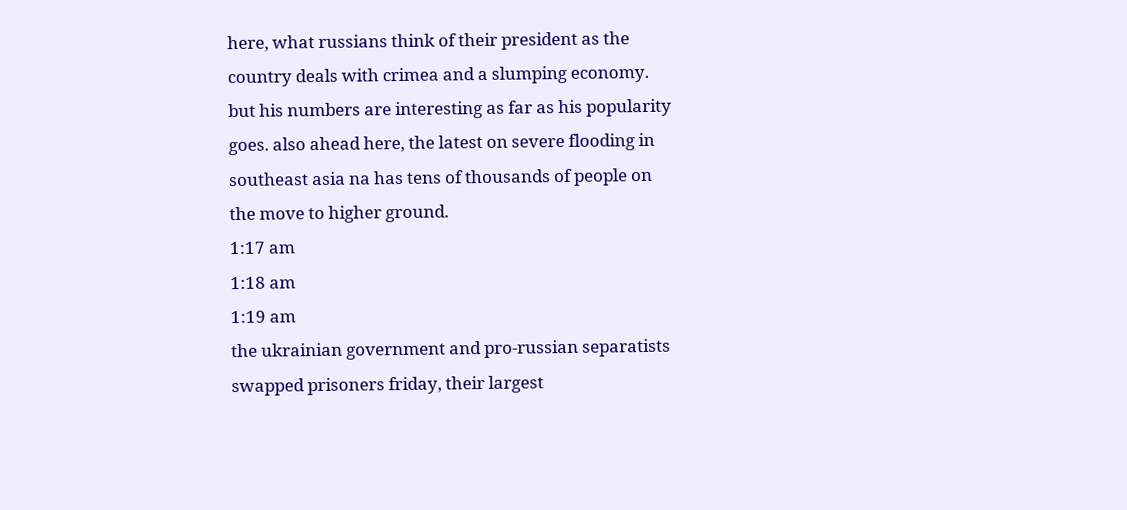here, what russians think of their president as the country deals with crimea and a slumping economy. but his numbers are interesting as far as his popularity goes. also ahead here, the latest on severe flooding in southeast asia na has tens of thousands of people on the move to higher ground.
1:17 am
1:18 am
1:19 am
the ukrainian government and pro-russian separatists swapped prisoners friday, their largest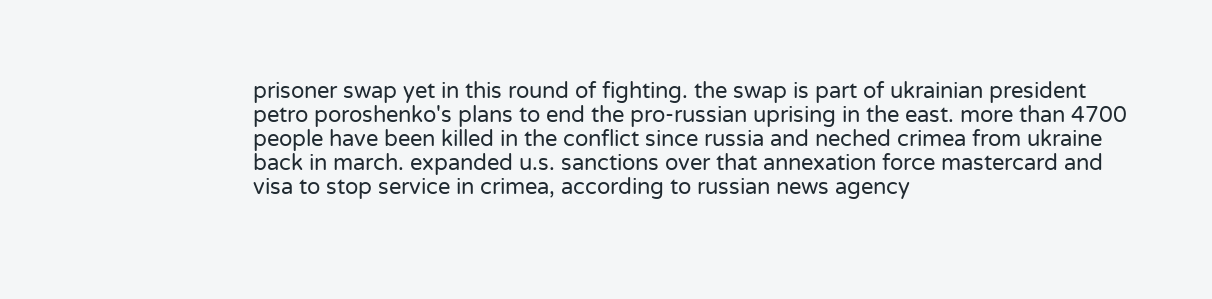prisoner swap yet in this round of fighting. the swap is part of ukrainian president petro poroshenko's plans to end the pro-russian uprising in the east. more than 4700 people have been killed in the conflict since russia and neched crimea from ukraine back in march. expanded u.s. sanctions over that annexation force mastercard and visa to stop service in crimea, according to russian news agency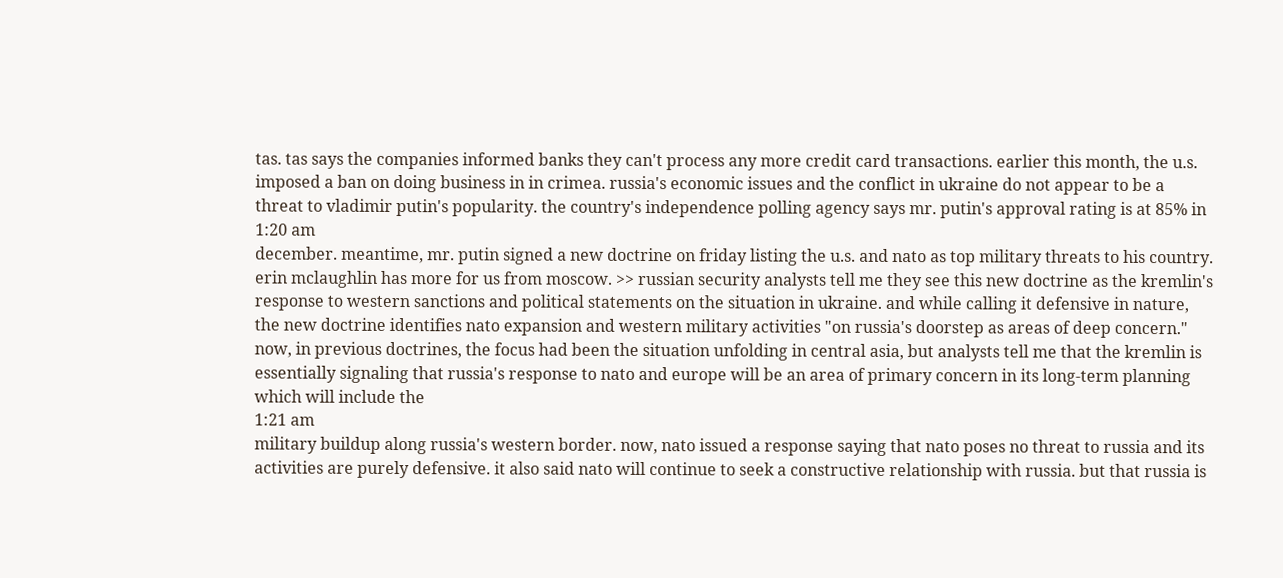tas. tas says the companies informed banks they can't process any more credit card transactions. earlier this month, the u.s. imposed a ban on doing business in in crimea. russia's economic issues and the conflict in ukraine do not appear to be a threat to vladimir putin's popularity. the country's independence polling agency says mr. putin's approval rating is at 85% in
1:20 am
december. meantime, mr. putin signed a new doctrine on friday listing the u.s. and nato as top military threats to his country. erin mclaughlin has more for us from moscow. >> russian security analysts tell me they see this new doctrine as the kremlin's response to western sanctions and political statements on the situation in ukraine. and while calling it defensive in nature, the new doctrine identifies nato expansion and western military activities "on russia's doorstep as areas of deep concern." now, in previous doctrines, the focus had been the situation unfolding in central asia, but analysts tell me that the kremlin is essentially signaling that russia's response to nato and europe will be an area of primary concern in its long-term planning which will include the
1:21 am
military buildup along russia's western border. now, nato issued a response saying that nato poses no threat to russia and its activities are purely defensive. it also said nato will continue to seek a constructive relationship with russia. but that russia is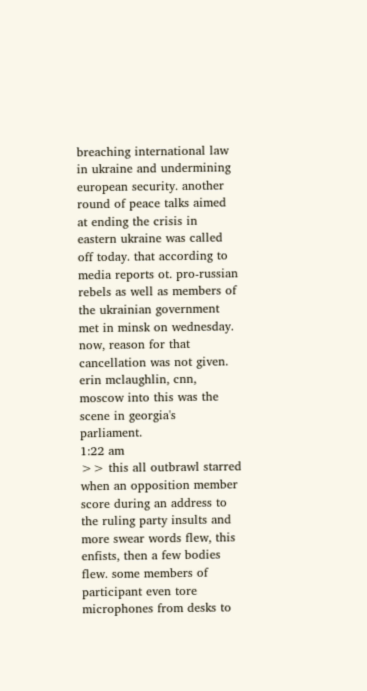breaching international law in ukraine and undermining european security. another round of peace talks aimed at ending the crisis in eastern ukraine was called off today. that according to media reports ot. pro-russian rebels as well as members of the ukrainian government met in minsk on wednesday. now, reason for that cancellation was not given. erin mclaughlin, cnn, moscow into this was the scene in georgia's parliament.
1:22 am
>> this all outbrawl starred when an opposition member score during an address to the ruling party insults and more swear words flew, this enfists, then a few bodies flew. some members of participant even tore microphones from desks to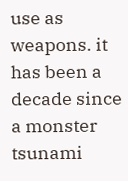use as weapons. it has been a decade since a monster tsunami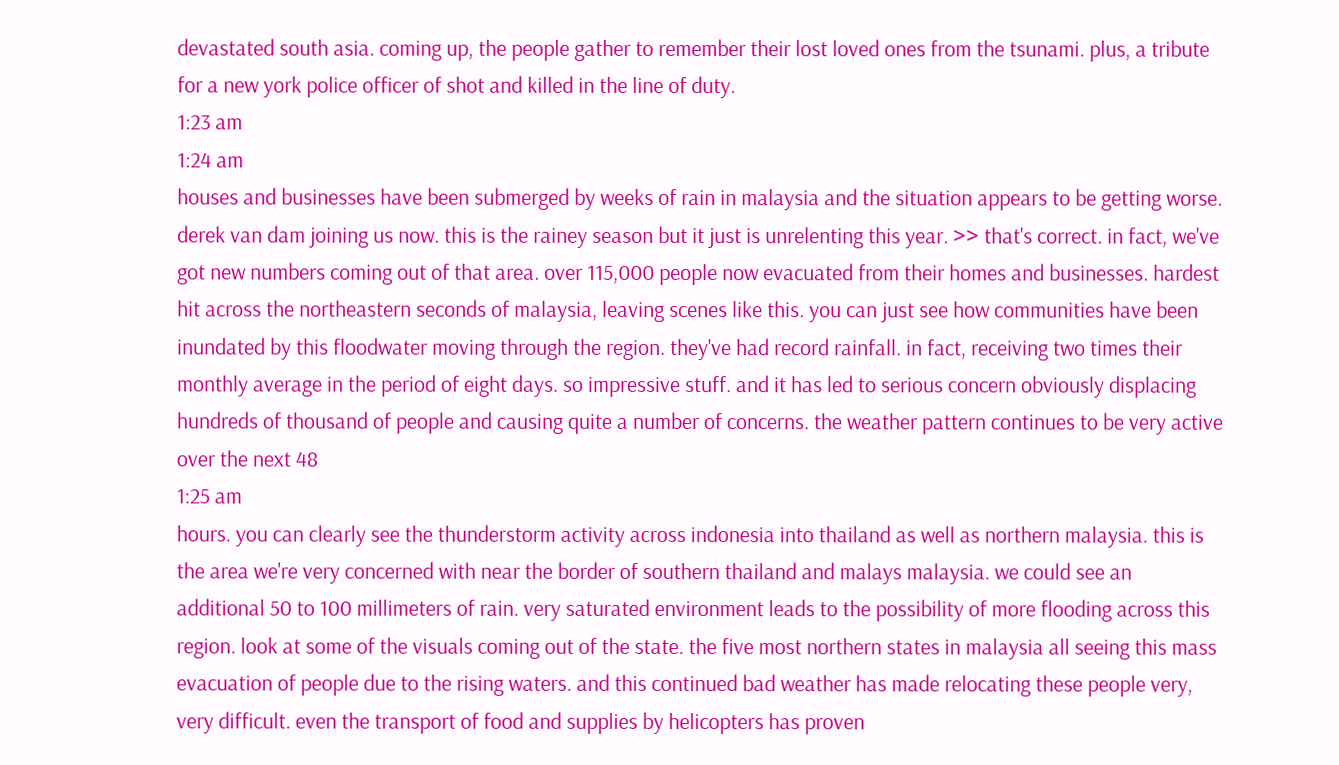devastated south asia. coming up, the people gather to remember their lost loved ones from the tsunami. plus, a tribute for a new york police officer of shot and killed in the line of duty.
1:23 am
1:24 am
houses and businesses have been submerged by weeks of rain in malaysia and the situation appears to be getting worse. derek van dam joining us now. this is the rainey season but it just is unrelenting this year. >> that's correct. in fact, we've got new numbers coming out of that area. over 115,000 people now evacuated from their homes and businesses. hardest hit across the northeastern seconds of malaysia, leaving scenes like this. you can just see how communities have been inundated by this floodwater moving through the region. they've had record rainfall. in fact, receiving two times their monthly average in the period of eight days. so impressive stuff. and it has led to serious concern obviously displacing hundreds of thousand of people and causing quite a number of concerns. the weather pattern continues to be very active over the next 48
1:25 am
hours. you can clearly see the thunderstorm activity across indonesia into thailand as well as northern malaysia. this is the area we're very concerned with near the border of southern thailand and malays malaysia. we could see an additional 50 to 100 millimeters of rain. very saturated environment leads to the possibility of more flooding across this region. look at some of the visuals coming out of the state. the five most northern states in malaysia all seeing this mass evacuation of people due to the rising waters. and this continued bad weather has made relocating these people very, very difficult. even the transport of food and supplies by helicopters has proven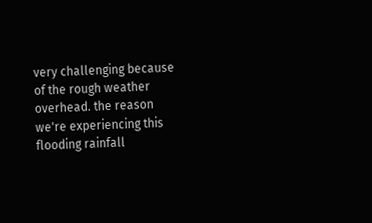very challenging because of the rough weather overhead. the reason we're experiencing this flooding rainfall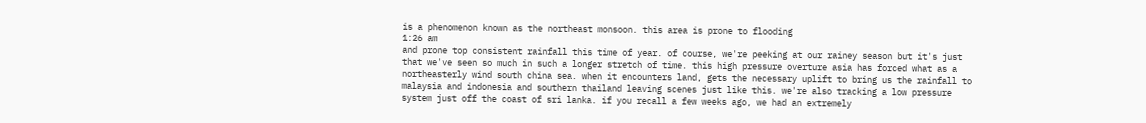is a phenomenon known as the northeast monsoon. this area is prone to flooding
1:26 am
and prone top consistent rainfall this time of year. of course, we're peeking at our rainey season but it's just that we've seen so much in such a longer stretch of time. this high pressure overture asia has forced what as a northeasterly wind south china sea. when it encounters land, gets the necessary uplift to bring us the rainfall to malaysia and indonesia and southern thailand leaving scenes just like this. we're also tracking a low pressure system just off the coast of sri lanka. if you recall a few weeks ago, we had an extremely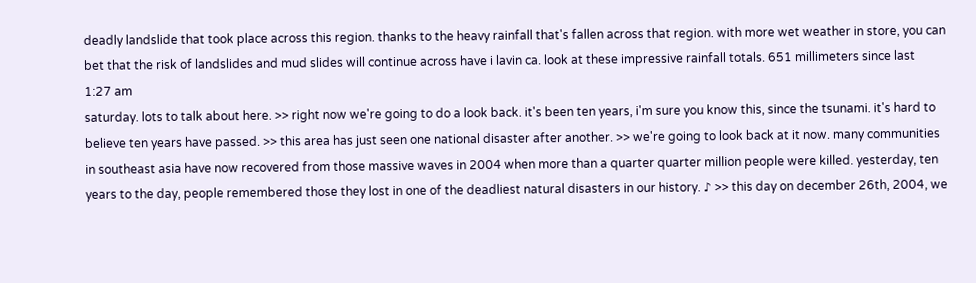deadly landslide that took place across this region. thanks to the heavy rainfall that's fallen across that region. with more wet weather in store, you can bet that the risk of landslides and mud slides will continue across have i lavin ca. look at these impressive rainfall totals. 651 millimeters since last
1:27 am
saturday. lots to talk about here. >> right now we're going to do a look back. it's been ten years, i'm sure you know this, since the tsunami. it's hard to believe ten years have passed. >> this area has just seen one national disaster after another. >> we're going to look back at it now. many communities in southeast asia have now recovered from those massive waves in 2004 when more than a quarter quarter million people were killed. yesterday, ten years to the day, people remembered those they lost in one of the deadliest natural disasters in our history. ♪ >> this day on december 26th, 2004, we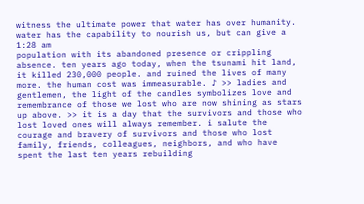witness the ultimate power that water has over humanity. water has the capability to nourish us, but can give a
1:28 am
population with its abandoned presence or crippling absence. ten years ago today, when the tsunami hit land, it killed 230,000 people. and ruined the lives of many more. the human cost was immeasurable. ♪ >> ladies and gentlemen, the light of the candles symbolizes love and remembrance of those we lost who are now shining as stars up above. >> it is a day that the survivors and those who lost loved ones will always remember. i salute the courage and bravery of survivors and those who lost family, friends, colleagues, neighbors, and who have spent the last ten years rebuilding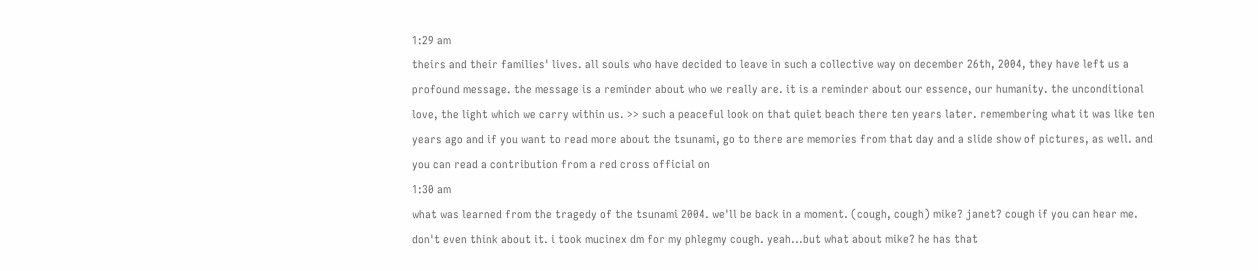1:29 am
theirs and their families' lives. all souls who have decided to leave in such a collective way on december 26th, 2004, they have left us a profound message. the message is a reminder about who we really are. it is a reminder about our essence, our humanity. the unconditional love, the light which we carry within us. >> such a peaceful look on that quiet beach there ten years later. remembering what it was like ten years ago and if you want to read more about the tsunami, go to there are memories from that day and a slide show of pictures, as well. and you can read a contribution from a red cross official on
1:30 am
what was learned from the tragedy of the tsunami 2004. we'll be back in a moment. (cough, cough) mike? janet? cough if you can hear me. don't even think about it. i took mucinex dm for my phlegmy cough. yeah...but what about mike? he has that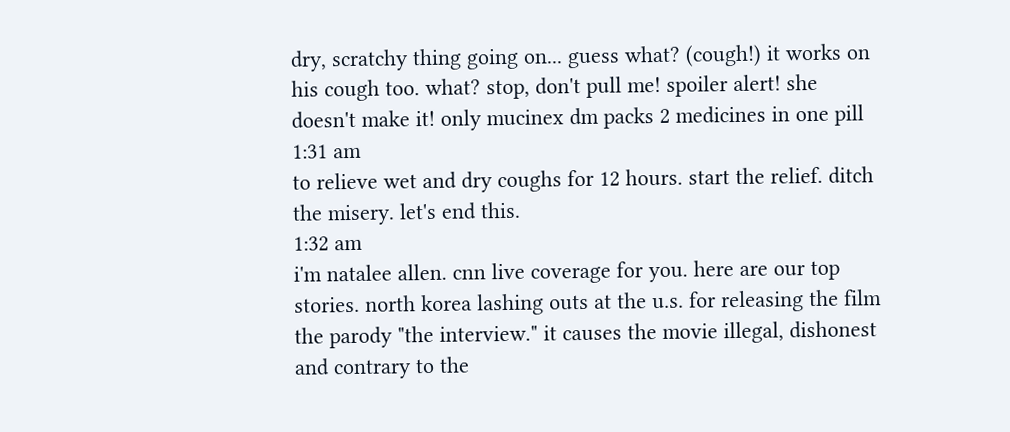dry, scratchy thing going on... guess what? (cough!) it works on his cough too. what? stop, don't pull me! spoiler alert! she doesn't make it! only mucinex dm packs 2 medicines in one pill
1:31 am
to relieve wet and dry coughs for 12 hours. start the relief. ditch the misery. let's end this.
1:32 am
i'm natalee allen. cnn live coverage for you. here are our top stories. north korea lashing outs at the u.s. for releasing the film the parody "the interview." it causes the movie illegal, dishonest and contrary to the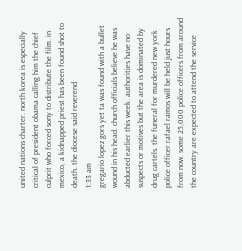united nations charter. north korea is especially critical of president obama calling him the chief culprit who forced sony to distribute the film. in mexico, a kidnapped priest has been found shot to death. the diocese said reverend
1:33 am
gregario lopez gors yet ta was found with a bullet wound in his head. church officials believe he was abducted earlier this week. authorities have no suspects or motives but the area is dominated by drug cartels. the funeral for murdered new york police officer rafael ramos will be held just hours from now. some 25,000 police officers from around the country are expected to attend the service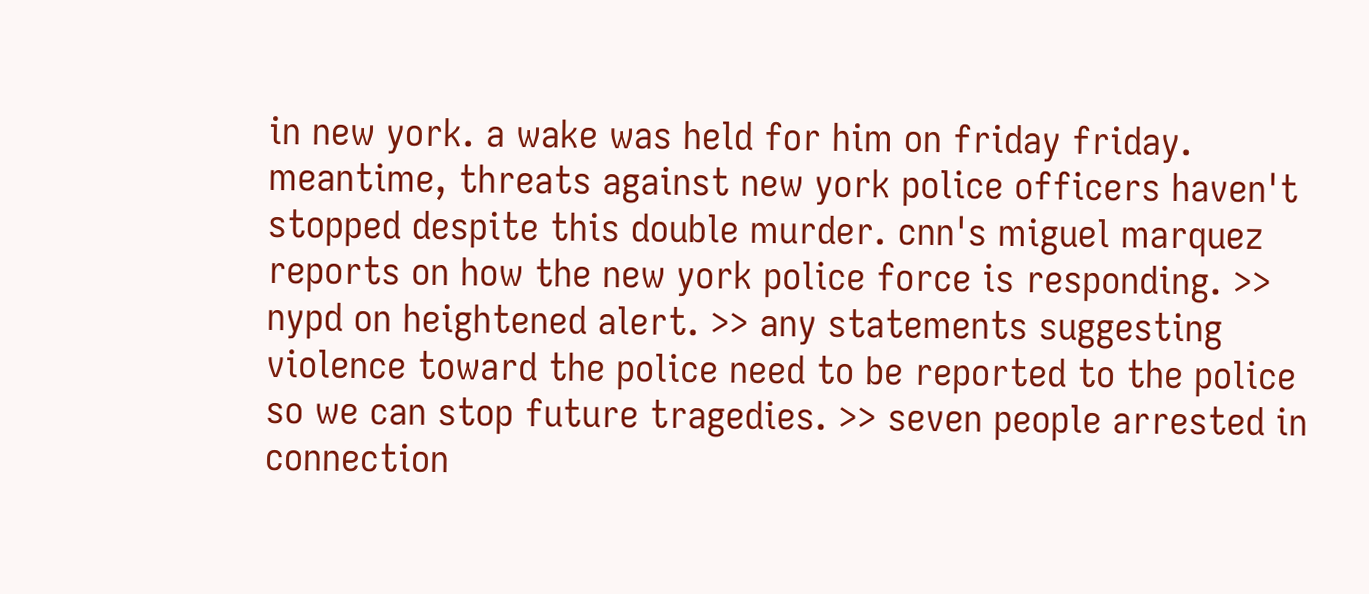in new york. a wake was held for him on friday friday. meantime, threats against new york police officers haven't stopped despite this double murder. cnn's miguel marquez reports on how the new york police force is responding. >> nypd on heightened alert. >> any statements suggesting violence toward the police need to be reported to the police so we can stop future tragedies. >> seven people arrested in connection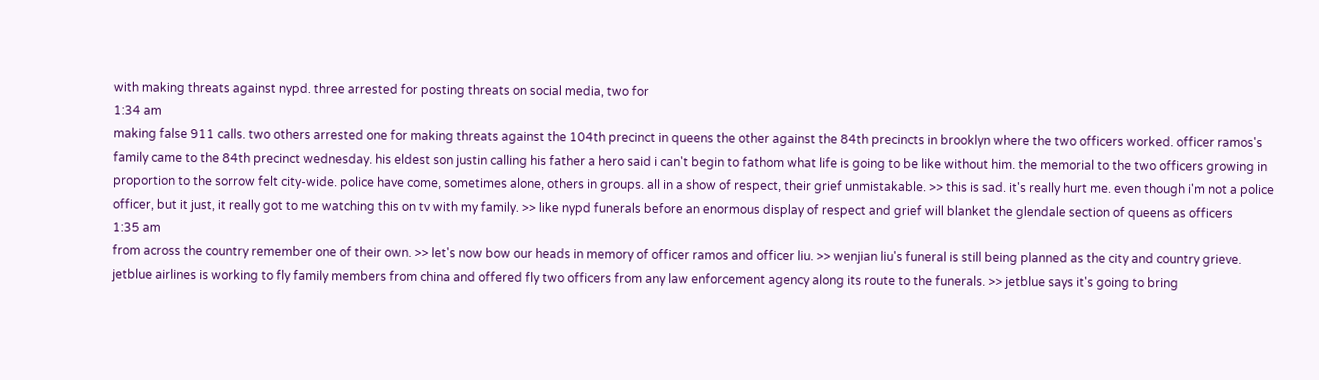with making threats against nypd. three arrested for posting threats on social media, two for
1:34 am
making false 911 calls. two others arrested one for making threats against the 104th precinct in queens the other against the 84th precincts in brooklyn where the two officers worked. officer ramos's family came to the 84th precinct wednesday. his eldest son justin calling his father a hero said i can't begin to fathom what life is going to be like without him. the memorial to the two officers growing in proportion to the sorrow felt city-wide. police have come, sometimes alone, others in groups. all in a show of respect, their grief unmistakable. >> this is sad. it's really hurt me. even though i'm not a police officer, but it just, it really got to me watching this on tv with my family. >> like nypd funerals before an enormous display of respect and grief will blanket the glendale section of queens as officers
1:35 am
from across the country remember one of their own. >> let's now bow our heads in memory of officer ramos and officer liu. >> wenjian liu's funeral is still being planned as the city and country grieve. jetblue airlines is working to fly family members from china and offered fly two officers from any law enforcement agency along its route to the funerals. >> jetblue says it's going to bring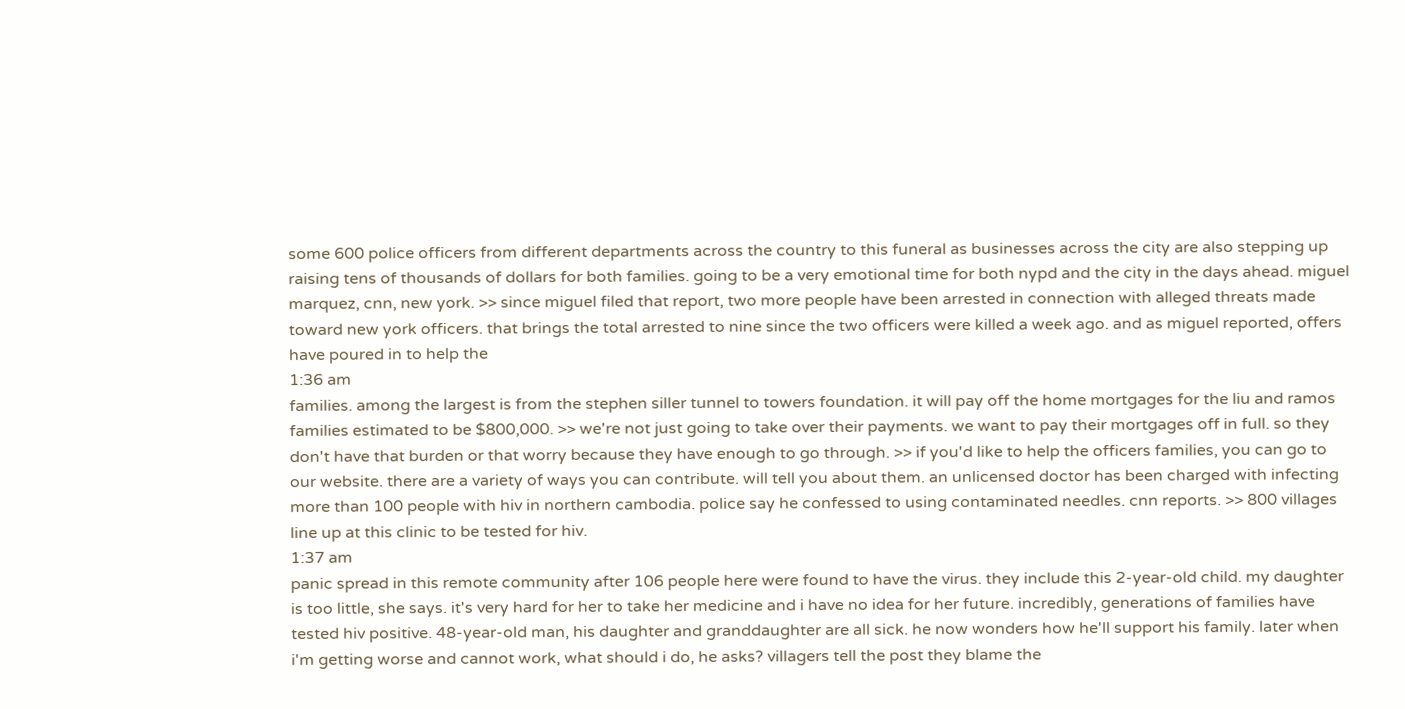some 600 police officers from different departments across the country to this funeral as businesses across the city are also stepping up raising tens of thousands of dollars for both families. going to be a very emotional time for both nypd and the city in the days ahead. miguel marquez, cnn, new york. >> since miguel filed that report, two more people have been arrested in connection with alleged threats made toward new york officers. that brings the total arrested to nine since the two officers were killed a week ago. and as miguel reported, offers have poured in to help the
1:36 am
families. among the largest is from the stephen siller tunnel to towers foundation. it will pay off the home mortgages for the liu and ramos families estimated to be $800,000. >> we're not just going to take over their payments. we want to pay their mortgages off in full. so they don't have that burden or that worry because they have enough to go through. >> if you'd like to help the officers families, you can go to our website. there are a variety of ways you can contribute. will tell you about them. an unlicensed doctor has been charged with infecting more than 100 people with hiv in northern cambodia. police say he confessed to using contaminated needles. cnn reports. >> 800 villages line up at this clinic to be tested for hiv.
1:37 am
panic spread in this remote community after 106 people here were found to have the virus. they include this 2-year-old child. my daughter is too little, she says. it's very hard for her to take her medicine and i have no idea for her future. incredibly, generations of families have tested hiv positive. 48-year-old man, his daughter and granddaughter are all sick. he now wonders how he'll support his family. later when i'm getting worse and cannot work, what should i do, he asks? villagers tell the post they blame the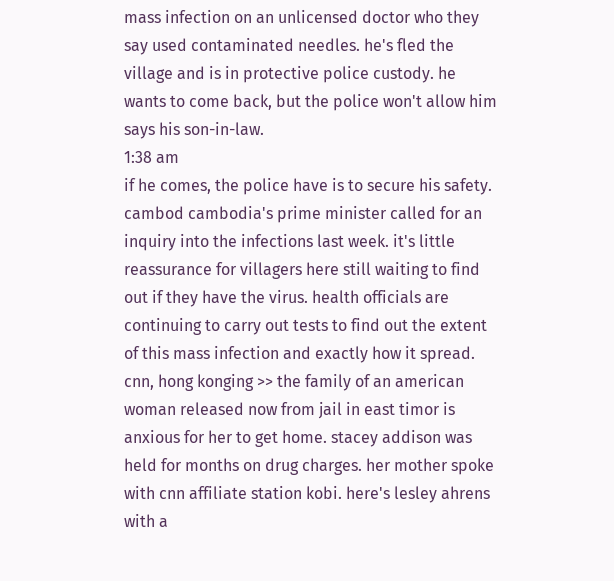mass infection on an unlicensed doctor who they say used contaminated needles. he's fled the village and is in protective police custody. he wants to come back, but the police won't allow him says his son-in-law.
1:38 am
if he comes, the police have is to secure his safety. cambod cambodia's prime minister called for an inquiry into the infections last week. it's little reassurance for villagers here still waiting to find out if they have the virus. health officials are continuing to carry out tests to find out the extent of this mass infection and exactly how it spread. cnn, hong konging >> the family of an american woman released now from jail in east timor is anxious for her to get home. stacey addison was held for months on drug charges. her mother spoke with cnn affiliate station kobi. here's lesley ahrens with a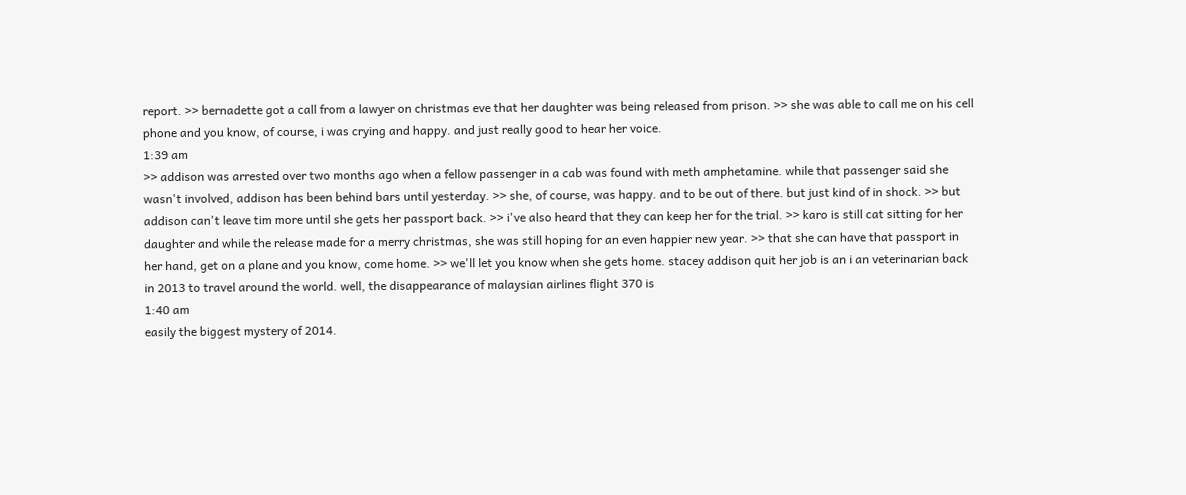report. >> bernadette got a call from a lawyer on christmas eve that her daughter was being released from prison. >> she was able to call me on his cell phone and you know, of course, i was crying and happy. and just really good to hear her voice.
1:39 am
>> addison was arrested over two months ago when a fellow passenger in a cab was found with meth amphetamine. while that passenger said she wasn't involved, addison has been behind bars until yesterday. >> she, of course, was happy. and to be out of there. but just kind of in shock. >> but addison can't leave tim more until she gets her passport back. >> i've also heard that they can keep her for the trial. >> karo is still cat sitting for her daughter and while the release made for a merry christmas, she was still hoping for an even happier new year. >> that she can have that passport in her hand, get on a plane and you know, come home. >> we'll let you know when she gets home. stacey addison quit her job is an i an veterinarian back in 2013 to travel around the world. well, the disappearance of malaysian airlines flight 370 is
1:40 am
easily the biggest mystery of 2014.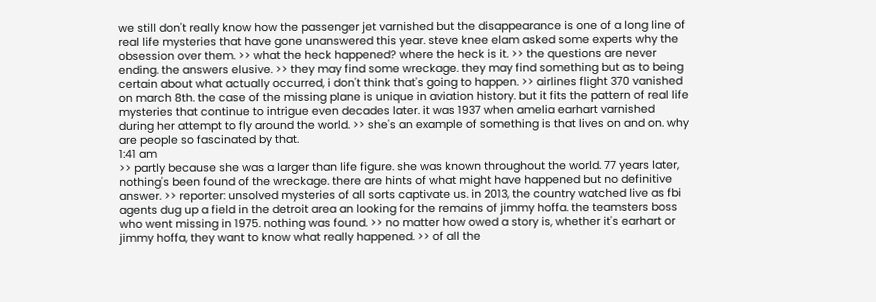we still don't really know how the passenger jet varnished but the disappearance is one of a long line of real life mysteries that have gone unanswered this year. steve knee elam asked some experts why the obsession over them. >> what the heck happened? where the heck is it. >> the questions are never ending. the answers elusive. >> they may find some wreckage. they may find something but as to being certain about what actually occurred, i don't think that's going to happen. >> airlines flight 370 vanished on march 8th. the case of the missing plane is unique in aviation history. but it fits the pattern of real life mysteries that continue to intrigue even decades later. it was 1937 when amelia earhart varnished during her attempt to fly around the world. >> she's an example of something is that lives on and on. why are people so fascinated by that.
1:41 am
>> partly because she was a larger than life figure. she was known throughout the world. 77 years later, nothing's been found of the wreckage. there are hints of what might have happened but no definitive answer. >> reporter: unsolved mysteries of all sorts captivate us. in 2013, the country watched live as fbi agents dug up a field in the detroit area an looking for the remains of jimmy hoffa. the teamsters boss who went missing in 1975. nothing was found. >> no matter how owed a story is, whether it's earhart or jimmy hoffa, they want to know what really happened. >> of all the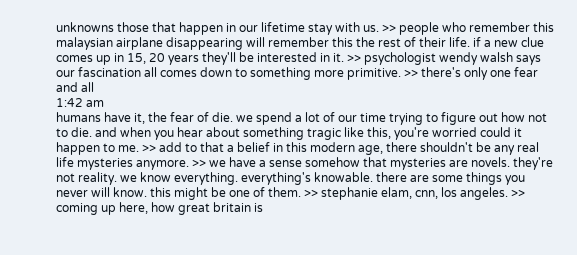unknowns those that happen in our lifetime stay with us. >> people who remember this malaysian airplane disappearing will remember this the rest of their life. if a new clue comes up in 15, 20 years they'll be interested in it. >> psychologist wendy walsh says our fascination all comes down to something more primitive. >> there's only one fear and all
1:42 am
humans have it, the fear of die. we spend a lot of our time trying to figure out how not to die. and when you hear about something tragic like this, you're worried could it happen to me. >> add to that a belief in this modern age, there shouldn't be any real life mysteries anymore. >> we have a sense somehow that mysteries are novels. they're not reality. we know everything. everything's knowable. there are some things you never will know. this might be one of them. >> stephanie elam, cnn, los angeles. >> coming up here, how great britain is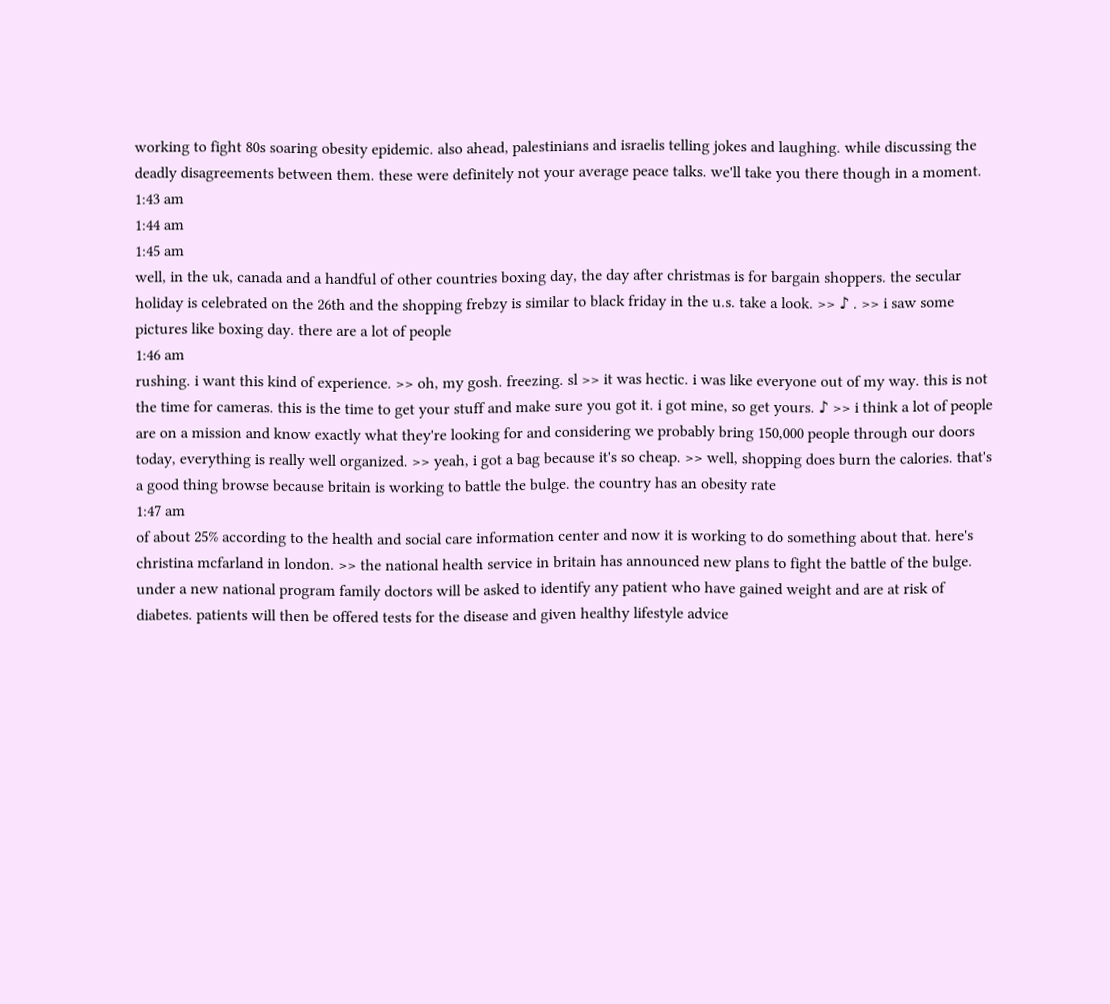working to fight 80s soaring obesity epidemic. also ahead, palestinians and israelis telling jokes and laughing. while discussing the deadly disagreements between them. these were definitely not your average peace talks. we'll take you there though in a moment.
1:43 am
1:44 am
1:45 am
well, in the uk, canada and a handful of other countries boxing day, the day after christmas is for bargain shoppers. the secular holiday is celebrated on the 26th and the shopping frebzy is similar to black friday in the u.s. take a look. >> ♪ . >> i saw some pictures like boxing day. there are a lot of people
1:46 am
rushing. i want this kind of experience. >> oh, my gosh. freezing. sl >> it was hectic. i was like everyone out of my way. this is not the time for cameras. this is the time to get your stuff and make sure you got it. i got mine, so get yours. ♪ >> i think a lot of people are on a mission and know exactly what they're looking for and considering we probably bring 150,000 people through our doors today, everything is really well organized. >> yeah, i got a bag because it's so cheap. >> well, shopping does burn the calories. that's a good thing browse because britain is working to battle the bulge. the country has an obesity rate
1:47 am
of about 25% according to the health and social care information center and now it is working to do something about that. here's christina mcfarland in london. >> the national health service in britain has announced new plans to fight the battle of the bulge. under a new national program family doctors will be asked to identify any patient who have gained weight and are at risk of diabetes. patients will then be offered tests for the disease and given healthy lifestyle advice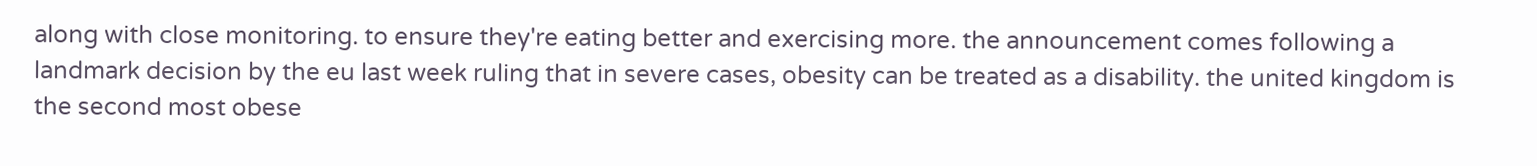along with close monitoring. to ensure they're eating better and exercising more. the announcement comes following a landmark decision by the eu last week ruling that in severe cases, obesity can be treated as a disability. the united kingdom is the second most obese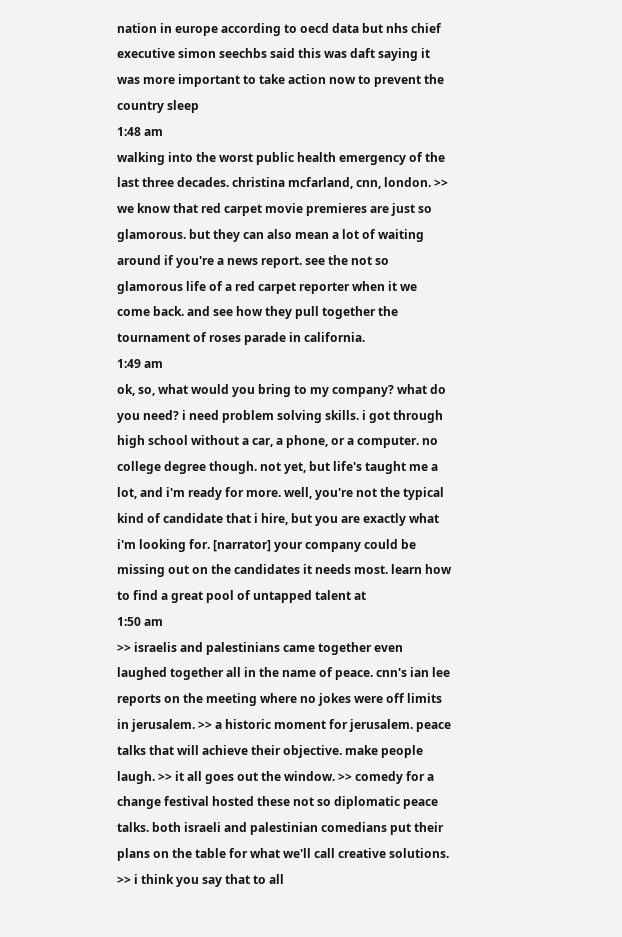nation in europe according to oecd data but nhs chief executive simon seechbs said this was daft saying it was more important to take action now to prevent the country sleep
1:48 am
walking into the worst public health emergency of the last three decades. christina mcfarland, cnn, london. >> we know that red carpet movie premieres are just so glamorous. but they can also mean a lot of waiting around if you're a news report. see the not so glamorous life of a red carpet reporter when it we come back. and see how they pull together the tournament of roses parade in california.
1:49 am
ok, so, what would you bring to my company? what do you need? i need problem solving skills. i got through high school without a car, a phone, or a computer. no college degree though. not yet, but life's taught me a lot, and i'm ready for more. well, you're not the typical kind of candidate that i hire, but you are exactly what i'm looking for. [narrator] your company could be missing out on the candidates it needs most. learn how to find a great pool of untapped talent at
1:50 am
>> israelis and palestinians came together even laughed together all in the name of peace. cnn's ian lee reports on the meeting where no jokes were off limits in jerusalem. >> a historic moment for jerusalem. peace talks that will achieve their objective. make people laugh. >> it all goes out the window. >> comedy for a change festival hosted these not so diplomatic peace talks. both israeli and palestinian comedians put their plans on the table for what we'll call creative solutions. >> i think you say that to all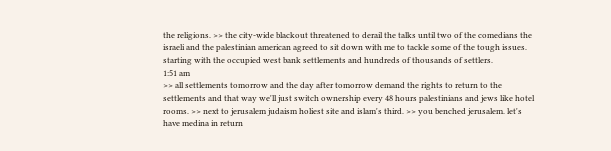the religions. >> the city-wide blackout threatened to derail the talks until two of the comedians the israeli and the palestinian american agreed to sit down with me to tackle some of the tough issues. starting with the occupied west bank settlements and hundreds of thousands of settlers.
1:51 am
>> all settlements tomorrow and the day after tomorrow demand the rights to return to the settlements and that way we'll just switch ownership every 48 hours palestinians and jews like hotel rooms. >> next to jerusalem judaism holiest site and islam's third. >> you benched jerusalem. let's have medina in return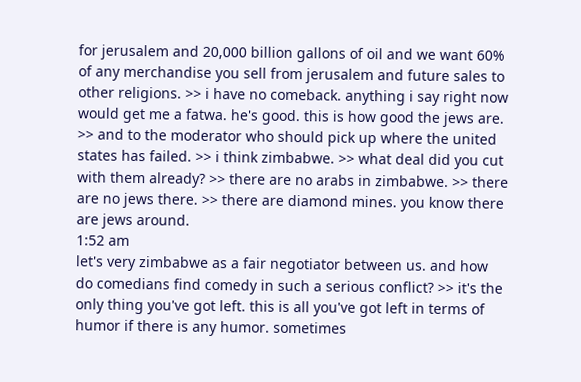for jerusalem and 20,000 billion gallons of oil and we want 60% of any merchandise you sell from jerusalem and future sales to other religions. >> i have no comeback. anything i say right now would get me a fatwa. he's good. this is how good the jews are. >> and to the moderator who should pick up where the united states has failed. >> i think zimbabwe. >> what deal did you cut with them already? >> there are no arabs in zimbabwe. >> there are no jews there. >> there are diamond mines. you know there are jews around.
1:52 am
let's very zimbabwe as a fair negotiator between us. and how do comedians find comedy in such a serious conflict? >> it's the only thing you've got left. this is all you've got left in terms of humor if there is any humor. sometimes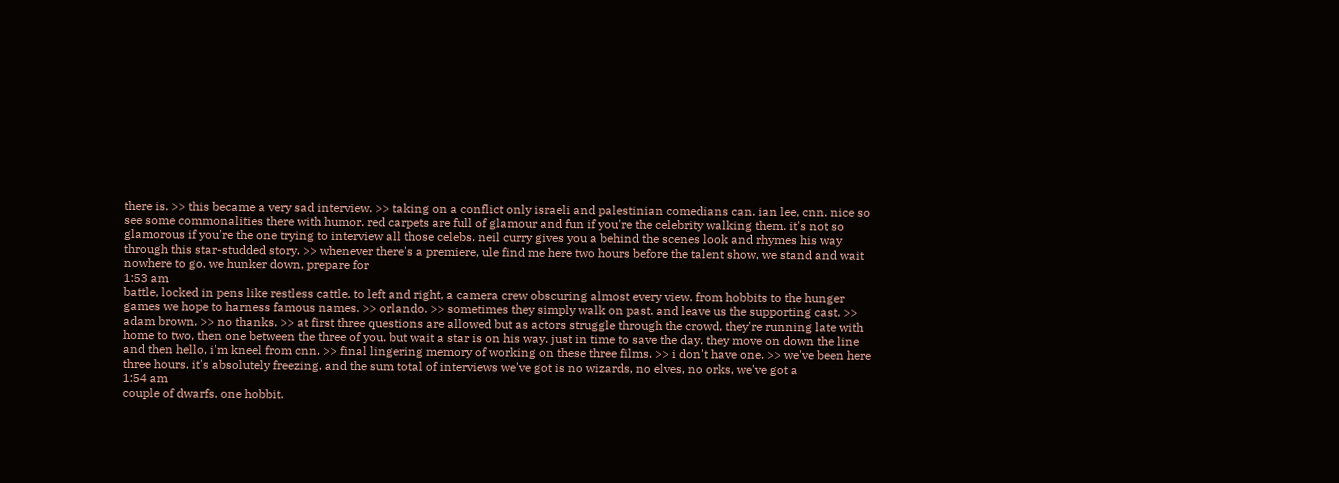there is. >> this became a very sad interview. >> taking on a conflict only israeli and palestinian comedians can. ian lee, cnn. nice so see some commonalities there with humor. red carpets are full of glamour and fun if you're the celebrity walking them. it's not so glamorous if you're the one trying to interview all those celebs. neil curry gives you a behind the scenes look and rhymes his way through this star-studded story. >> whenever there's a premiere, ule find me here two hours before the talent show, we stand and wait nowhere to go. we hunker down, prepare for
1:53 am
battle, locked in pens like restless cattle. to left and right, a camera crew obscuring almost every view. from hobbits to the hunger games we hope to harness famous names. >> orlando. >> sometimes they simply walk on past. and leave us the supporting cast. >> adam brown. >> no thanks. >> at first three questions are allowed but as actors struggle through the crowd, they're running late with home to two, then one between the three of you. but wait a star is on his way. just in time to save the day. they move on down the line and then hello, i'm kneel from cnn. >> final lingering memory of working on these three films. >> i don't have one. >> we've been here three hours. it's absolutely freezing. and the sum total of interviews we've got is no wizards, no elves, no orks, we've got a
1:54 am
couple of dwarfs. one hobbit.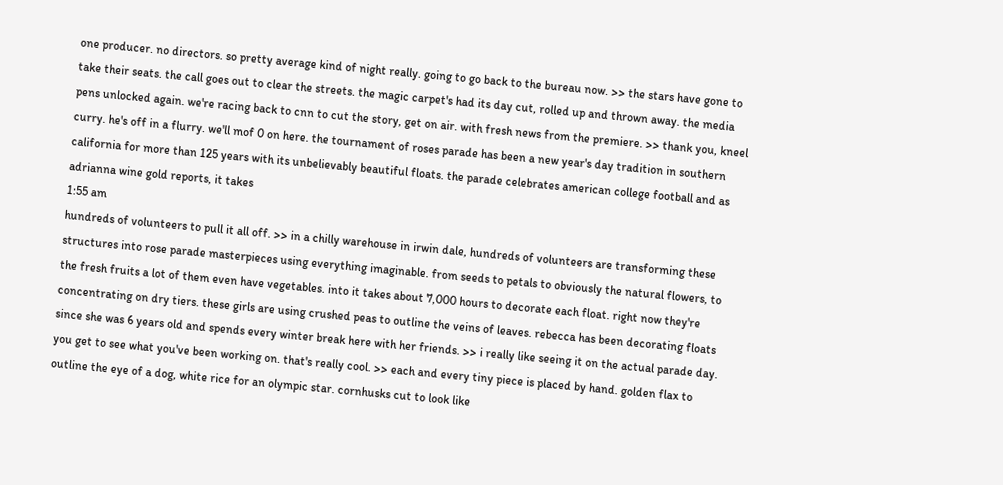one producer. no directors. so pretty average kind of night really. going to go back to the bureau now. >> the stars have gone to take their seats. the call goes out to clear the streets. the magic carpet's had its day cut, rolled up and thrown away. the media pens unlocked again. we're racing back to cnn to cut the story, get on air. with fresh news from the premiere. >> thank you, kneel curry. he's off in a flurry. we'll mof 0 on here. the tournament of roses parade has been a new year's day tradition in southern california for more than 125 years with its unbelievably beautiful floats. the parade celebrates american college football and as adrianna wine gold reports, it takes
1:55 am
hundreds of volunteers to pull it all off. >> in a chilly warehouse in irwin dale, hundreds of volunteers are transforming these structures into rose parade masterpieces using everything imaginable. from seeds to petals to obviously the natural flowers, to the fresh fruits a lot of them even have vegetables. into it takes about 7,000 hours to decorate each float. right now they're concentrating on dry tiers. these girls are using crushed peas to outline the veins of leaves. rebecca has been decorating floats since she was 6 years old and spends every winter break here with her friends. >> i really like seeing it on the actual parade day. you get to see what you've been working on. that's really cool. >> each and every tiny piece is placed by hand. golden flax to outline the eye of a dog, white rice for an olympic star. cornhusks cut to look like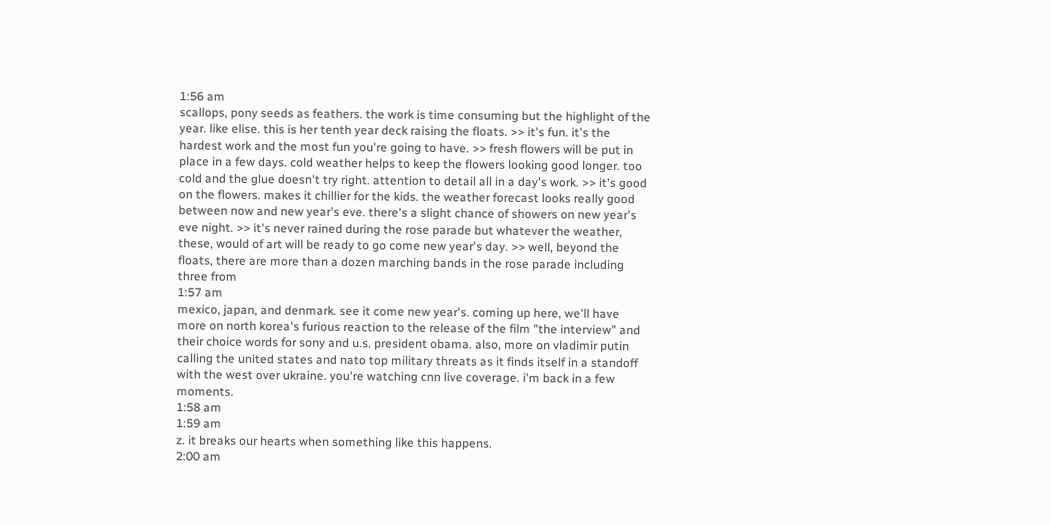1:56 am
scallops, pony seeds as feathers. the work is time consuming but the highlight of the year. like elise. this is her tenth year deck raising the floats. >> it's fun. it's the hardest work and the most fun you're going to have. >> fresh flowers will be put in place in a few days. cold weather helps to keep the flowers looking good longer. too cold and the glue doesn't try right. attention to detail all in a day's work. >> it's good on the flowers. makes it chillier for the kids. the weather forecast looks really good between now and new year's eve. there's a slight chance of showers on new year's eve night. >> it's never rained during the rose parade but whatever the weather, these, would of art will be ready to go come new year's day. >> well, beyond the floats, there are more than a dozen marching bands in the rose parade including three from
1:57 am
mexico, japan, and denmark. see it come new year's. coming up here, we'll have more on north korea's furious reaction to the release of the film "the interview" and their choice words for sony and u.s. president obama. also, more on vladimir putin calling the united states and nato top military threats as it finds itself in a standoff with the west over ukraine. you're watching cnn live coverage. i'm back in a few moments.
1:58 am
1:59 am
z. it breaks our hearts when something like this happens.
2:00 am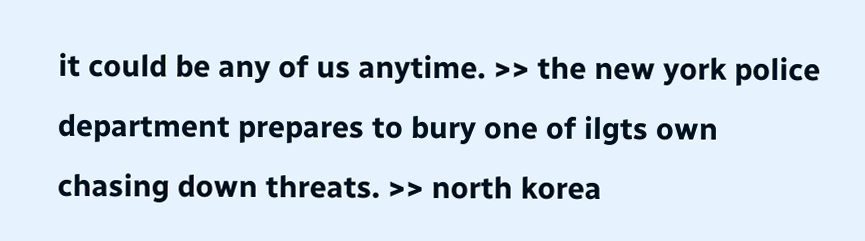it could be any of us anytime. >> the new york police department prepares to bury one of ilgts own chasing down threats. >> north korea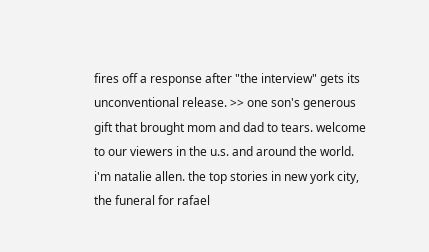fires off a response after "the interview" gets its unconventional release. >> one son's generous gift that brought mom and dad to tears. welcome to our viewers in the u.s. and around the world. i'm natalie allen. the top stories in new york city, the funeral for rafael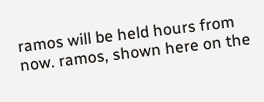ramos will be held hours from now. ramos, shown here on the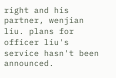right and his partner, wenjian liu. plans for officer liu's service hasn't been announced.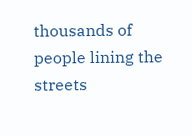thousands of people lining the streets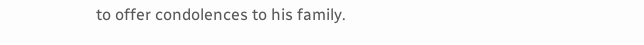to offer condolences to his family.